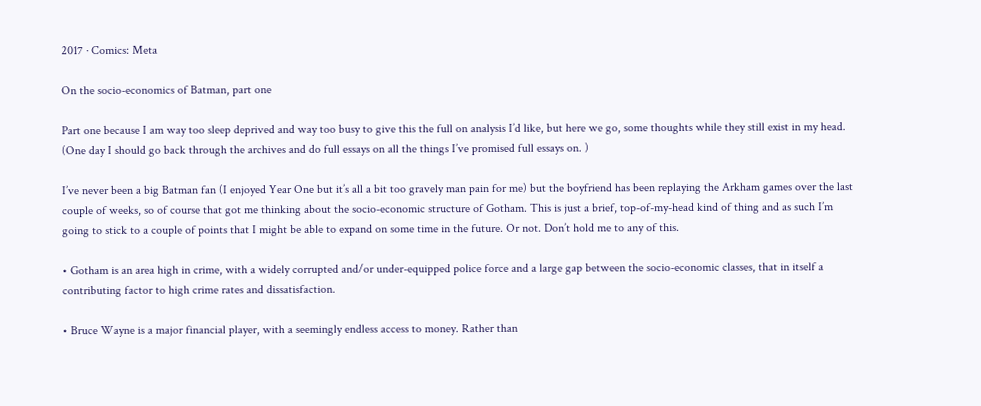2017 · Comics: Meta

On the socio-economics of Batman, part one

Part one because I am way too sleep deprived and way too busy to give this the full on analysis I’d like, but here we go, some thoughts while they still exist in my head. (One day I should go back through the archives and do full essays on all the things I’ve promised full essays on. )

I’ve never been a big Batman fan (I enjoyed Year One but it’s all a bit too gravely man pain for me) but the boyfriend has been replaying the Arkham games over the last couple of weeks, so of course that got me thinking about the socio-economic structure of Gotham. This is just a brief, top-of-my-head kind of thing and as such I’m going to stick to a couple of points that I might be able to expand on some time in the future. Or not. Don’t hold me to any of this.

• Gotham is an area high in crime, with a widely corrupted and/or under-equipped police force and a large gap between the socio-economic classes, that in itself a contributing factor to high crime rates and dissatisfaction.

• Bruce Wayne is a major financial player, with a seemingly endless access to money. Rather than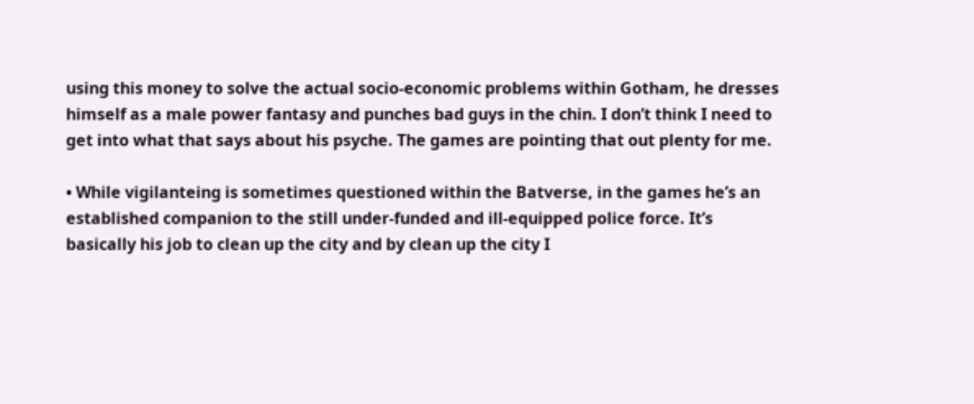using this money to solve the actual socio-economic problems within Gotham, he dresses himself as a male power fantasy and punches bad guys in the chin. I don’t think I need to get into what that says about his psyche. The games are pointing that out plenty for me.

• While vigilanteing is sometimes questioned within the Batverse, in the games he’s an established companion to the still under-funded and ill-equipped police force. It’s basically his job to clean up the city and by clean up the city I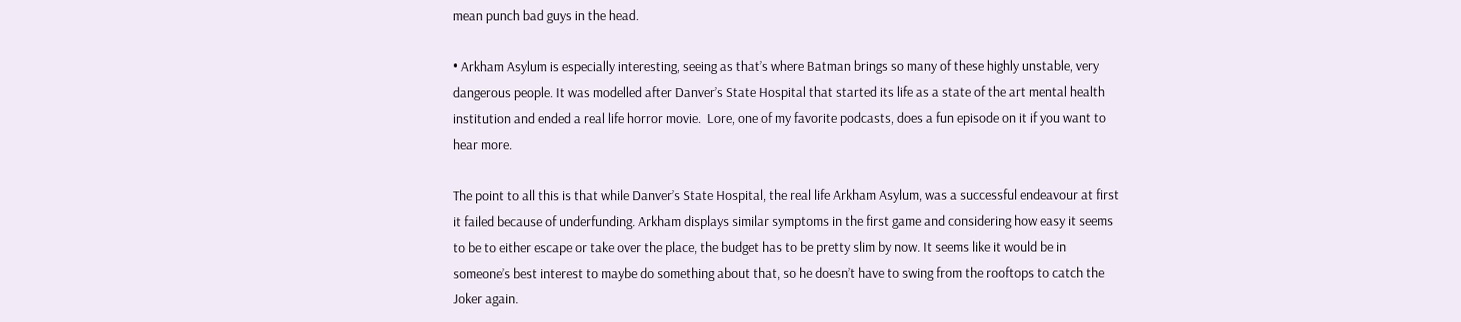mean punch bad guys in the head.

• Arkham Asylum is especially interesting, seeing as that’s where Batman brings so many of these highly unstable, very dangerous people. It was modelled after Danver’s State Hospital that started its life as a state of the art mental health institution and ended a real life horror movie.  Lore, one of my favorite podcasts, does a fun episode on it if you want to hear more.

The point to all this is that while Danver’s State Hospital, the real life Arkham Asylum, was a successful endeavour at first it failed because of underfunding. Arkham displays similar symptoms in the first game and considering how easy it seems to be to either escape or take over the place, the budget has to be pretty slim by now. It seems like it would be in someone’s best interest to maybe do something about that, so he doesn’t have to swing from the rooftops to catch the Joker again.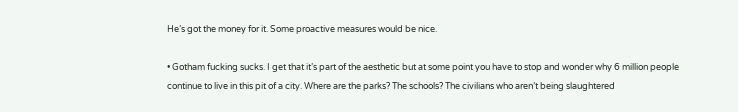He’s got the money for it. Some proactive measures would be nice.

• Gotham fucking sucks. I get that it’s part of the aesthetic but at some point you have to stop and wonder why 6 million people continue to live in this pit of a city. Where are the parks? The schools? The civilians who aren’t being slaughtered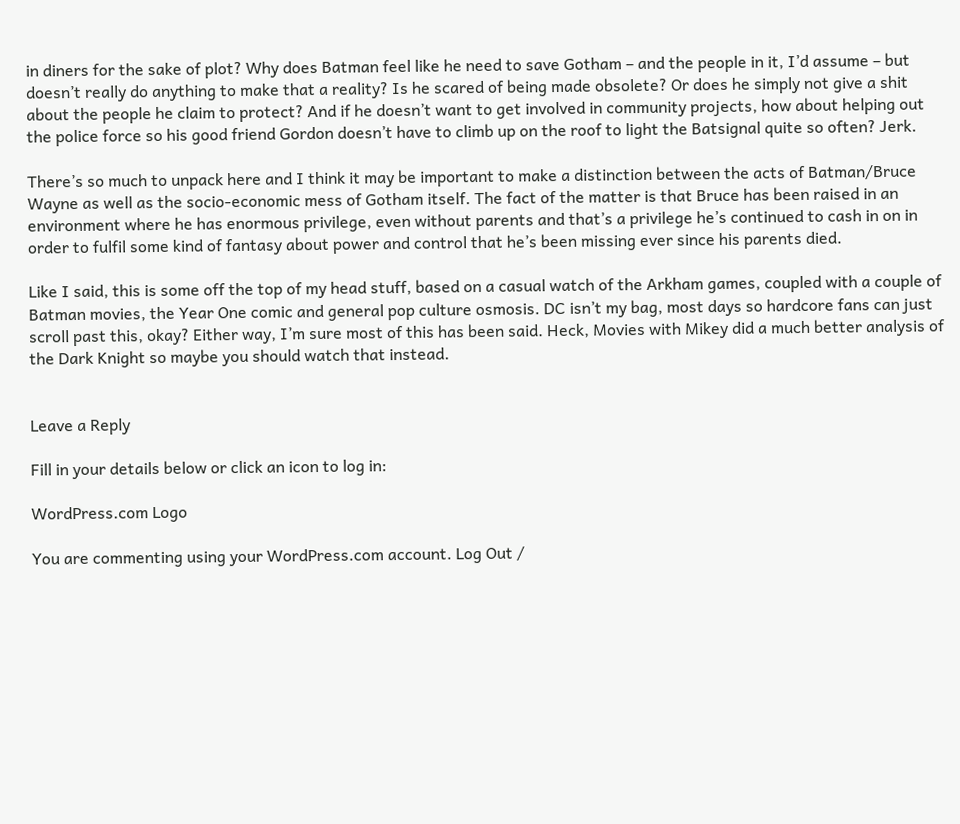in diners for the sake of plot? Why does Batman feel like he need to save Gotham – and the people in it, I’d assume – but doesn’t really do anything to make that a reality? Is he scared of being made obsolete? Or does he simply not give a shit about the people he claim to protect? And if he doesn’t want to get involved in community projects, how about helping out the police force so his good friend Gordon doesn’t have to climb up on the roof to light the Batsignal quite so often? Jerk.

There’s so much to unpack here and I think it may be important to make a distinction between the acts of Batman/Bruce Wayne as well as the socio-economic mess of Gotham itself. The fact of the matter is that Bruce has been raised in an environment where he has enormous privilege, even without parents and that’s a privilege he’s continued to cash in on in order to fulfil some kind of fantasy about power and control that he’s been missing ever since his parents died.

Like I said, this is some off the top of my head stuff, based on a casual watch of the Arkham games, coupled with a couple of Batman movies, the Year One comic and general pop culture osmosis. DC isn’t my bag, most days so hardcore fans can just scroll past this, okay? Either way, I’m sure most of this has been said. Heck, Movies with Mikey did a much better analysis of the Dark Knight so maybe you should watch that instead.


Leave a Reply

Fill in your details below or click an icon to log in:

WordPress.com Logo

You are commenting using your WordPress.com account. Log Out /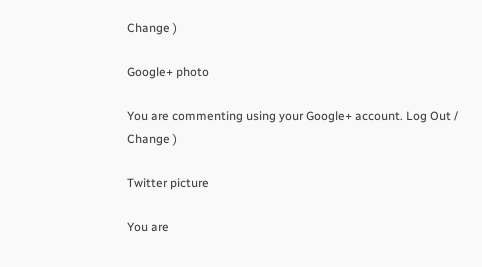Change )

Google+ photo

You are commenting using your Google+ account. Log Out /  Change )

Twitter picture

You are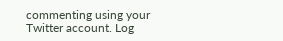commenting using your Twitter account. Log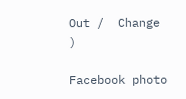Out /  Change )

Facebook photo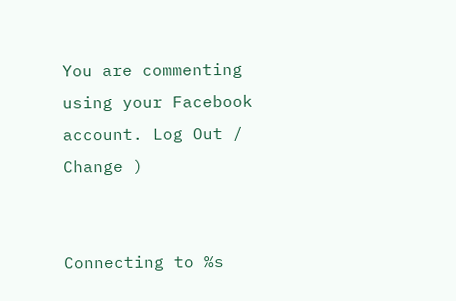You are commenting using your Facebook account. Log Out /  Change )


Connecting to %s